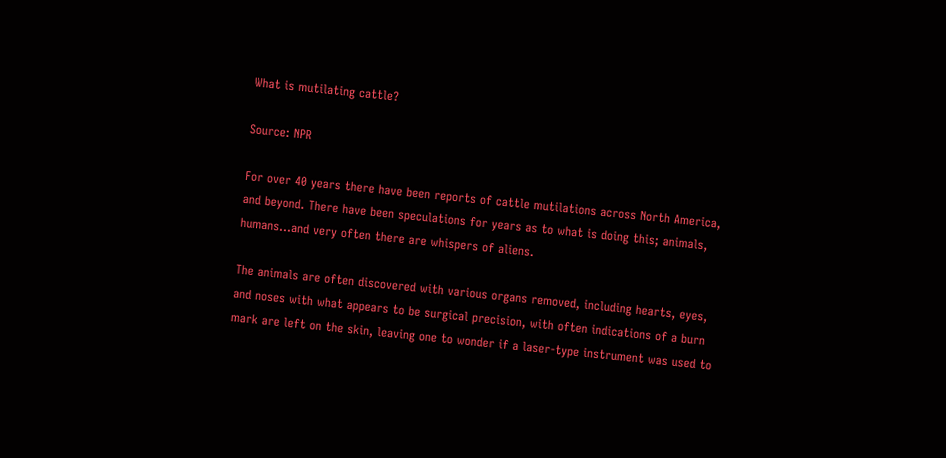What is mutilating cattle?

Source: NPR

For over 40 years there have been reports of cattle mutilations across North America, and beyond. There have been speculations for years as to what is doing this; animals, humans…and very often there are whispers of aliens.

The animals are often discovered with various organs removed, including hearts, eyes, and noses with what appears to be surgical precision, with often indications of a burn mark are left on the skin, leaving one to wonder if a laser-type instrument was used to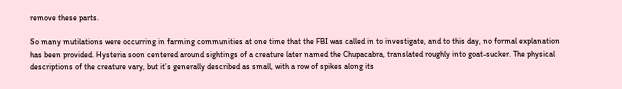remove these parts.

So many mutilations were occurring in farming communities at one time that the FBI was called in to investigate, and to this day, no formal explanation has been provided. Hysteria soon centered around sightings of a creature later named the Chupacabra, translated roughly into goat-sucker. The physical descriptions of the creature vary, but it’s generally described as small, with a row of spikes along its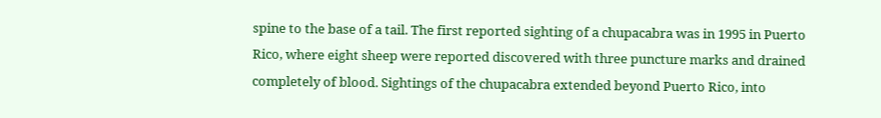spine to the base of a tail. The first reported sighting of a chupacabra was in 1995 in Puerto Rico, where eight sheep were reported discovered with three puncture marks and drained completely of blood. Sightings of the chupacabra extended beyond Puerto Rico, into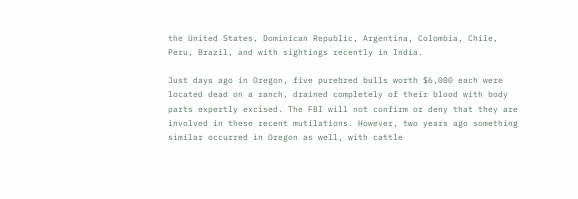the United States, Dominican Republic, Argentina, Colombia, Chile, Peru, Brazil, and with sightings recently in India.

Just days ago in Oregon, five purebred bulls worth $6,000 each were located dead on a ranch, drained completely of their blood with body parts expertly excised. The FBI will not confirm or deny that they are involved in these recent mutilations. However, two years ago something similar occurred in Oregon as well, with cattle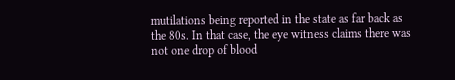mutilations being reported in the state as far back as the 80s. In that case, the eye witness claims there was not one drop of blood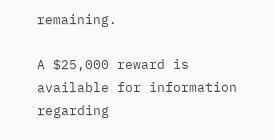remaining.

A $25,000 reward is available for information regarding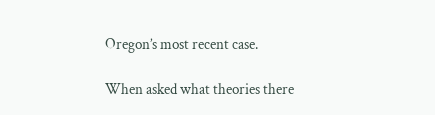Oregon’s most recent case.

When asked what theories there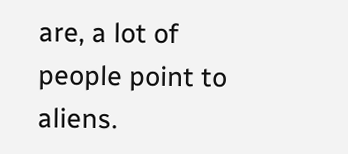are, a lot of people point to aliens.